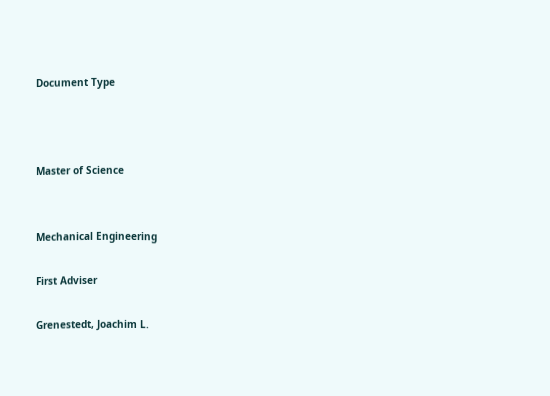Document Type



Master of Science


Mechanical Engineering

First Adviser

Grenestedt, Joachim L.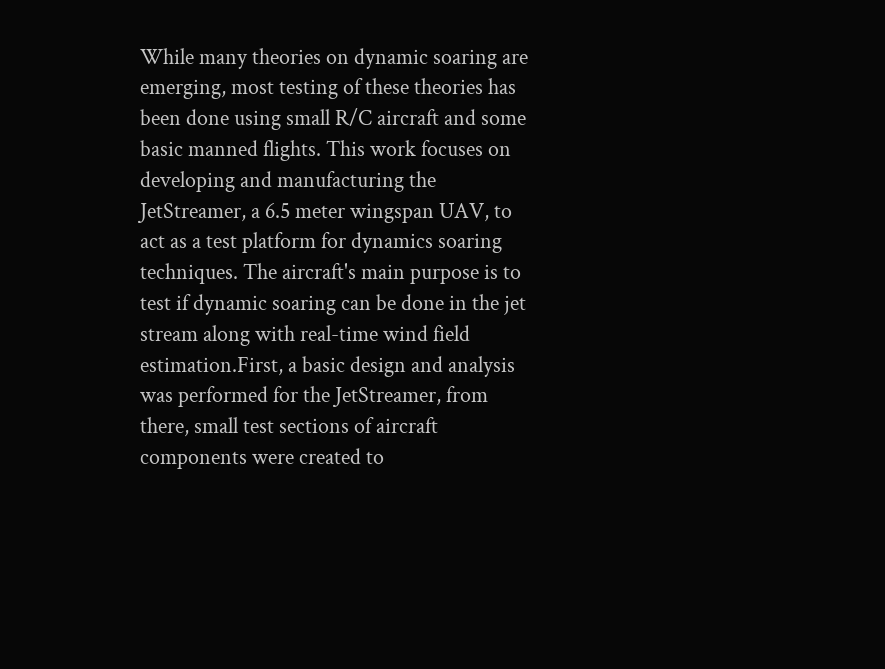While many theories on dynamic soaring are emerging, most testing of these theories has been done using small R/C aircraft and some basic manned flights. This work focuses on developing and manufacturing the JetStreamer, a 6.5 meter wingspan UAV, to act as a test platform for dynamics soaring techniques. The aircraft's main purpose is to test if dynamic soaring can be done in the jet stream along with real-time wind field estimation.First, a basic design and analysis was performed for the JetStreamer, from there, small test sections of aircraft components were created to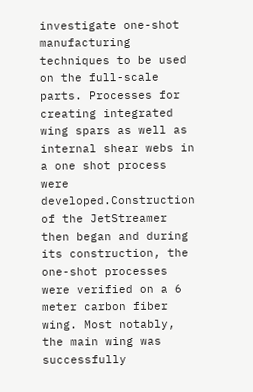investigate one-shot manufacturing techniques to be used on the full-scale parts. Processes for creating integrated wing spars as well as internal shear webs in a one shot process were developed.Construction of the JetStreamer then began and during its construction, the one-shot processes were verified on a 6 meter carbon fiber wing. Most notably, the main wing was successfully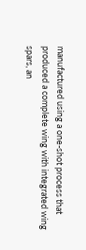manufactured using a one-shot process that produced a complete wing with integrated wing spars, an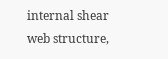internal shear web structure,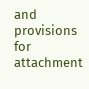and provisions for attachment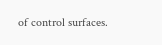of control surfaces.